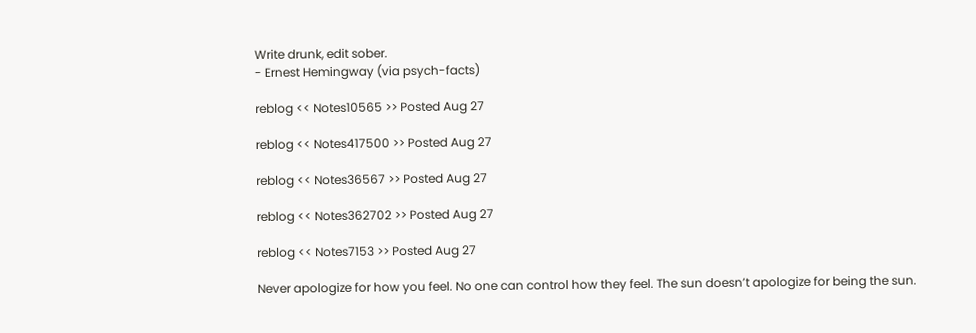Write drunk, edit sober.
- Ernest Hemingway (via psych-facts)

reblog << Notes10565 >> Posted Aug 27

reblog << Notes417500 >> Posted Aug 27

reblog << Notes36567 >> Posted Aug 27

reblog << Notes362702 >> Posted Aug 27

reblog << Notes7153 >> Posted Aug 27

Never apologize for how you feel. No one can control how they feel. The sun doesn’t apologize for being the sun.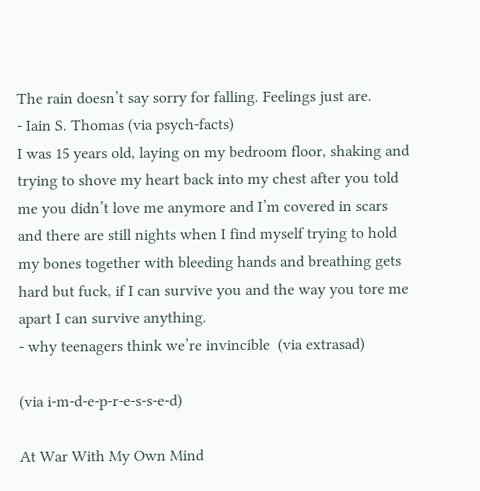The rain doesn’t say sorry for falling. Feelings just are.
- Iain S. Thomas (via psych-facts)
I was 15 years old, laying on my bedroom floor, shaking and trying to shove my heart back into my chest after you told me you didn’t love me anymore and I’m covered in scars and there are still nights when I find myself trying to hold my bones together with bleeding hands and breathing gets hard but fuck, if I can survive you and the way you tore me apart I can survive anything.
- why teenagers think we’re invincible  (via extrasad)

(via i-m-d-e-p-r-e-s-s-e-d)

At War With My Own Mind